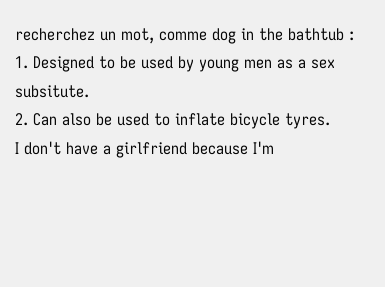recherchez un mot, comme dog in the bathtub :
1. Designed to be used by young men as a sex subsitute.
2. Can also be used to inflate bicycle tyres.
I don't have a girlfriend because I'm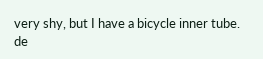very shy, but I have a bicycle inner tube.
de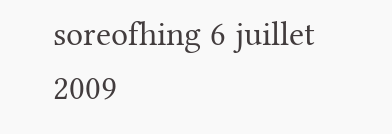soreofhing 6 juillet 2009